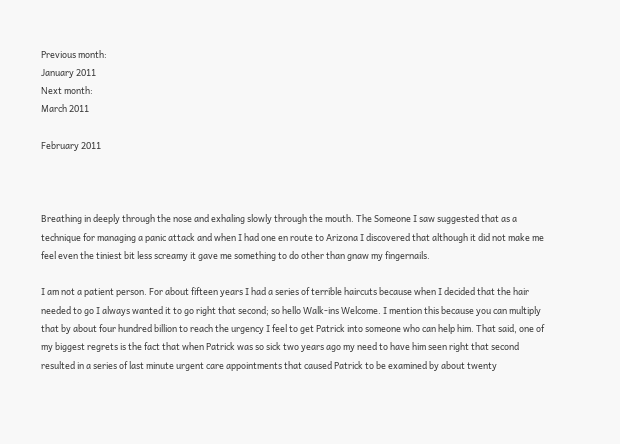Previous month:
January 2011
Next month:
March 2011

February 2011



Breathing in deeply through the nose and exhaling slowly through the mouth. The Someone I saw suggested that as a technique for managing a panic attack and when I had one en route to Arizona I discovered that although it did not make me feel even the tiniest bit less screamy it gave me something to do other than gnaw my fingernails.

I am not a patient person. For about fifteen years I had a series of terrible haircuts because when I decided that the hair needed to go I always wanted it to go right that second; so hello Walk-ins Welcome. I mention this because you can multiply that by about four hundred billion to reach the urgency I feel to get Patrick into someone who can help him. That said, one of my biggest regrets is the fact that when Patrick was so sick two years ago my need to have him seen right that second resulted in a series of last minute urgent care appointments that caused Patrick to be examined by about twenty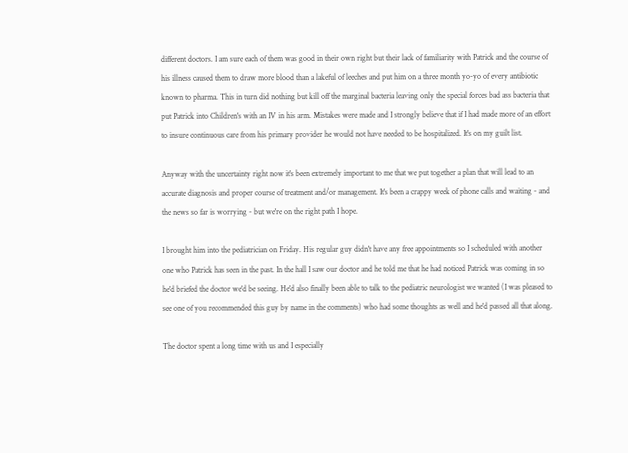different doctors. I am sure each of them was good in their own right but their lack of familiarity with Patrick and the course of his illness caused them to draw more blood than a lakeful of leeches and put him on a three month yo-yo of every antibiotic known to pharma. This in turn did nothing but kill off the marginal bacteria leaving only the special forces bad ass bacteria that put Patrick into Children's with an IV in his arm. Mistakes were made and I strongly believe that if I had made more of an effort to insure continuous care from his primary provider he would not have needed to be hospitalized. It's on my guilt list.

Anyway with the uncertainty right now it's been extremely important to me that we put together a plan that will lead to an accurate diagnosis and proper course of treatment and/or management. It's been a crappy week of phone calls and waiting - and the news so far is worrying - but we're on the right path I hope.

I brought him into the pediatrician on Friday. His regular guy didn't have any free appointments so I scheduled with another one who Patrick has seen in the past. In the hall I saw our doctor and he told me that he had noticed Patrick was coming in so he'd briefed the doctor we'd be seeing. He'd also finally been able to talk to the pediatric neurologist we wanted (I was pleased to see one of you recommended this guy by name in the comments) who had some thoughts as well and he'd passed all that along.

The doctor spent a long time with us and I especially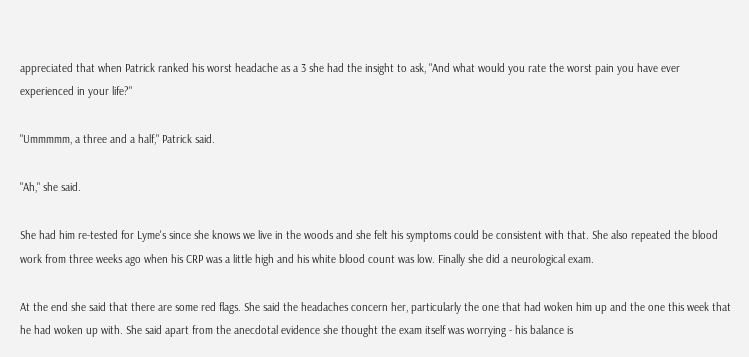appreciated that when Patrick ranked his worst headache as a 3 she had the insight to ask, "And what would you rate the worst pain you have ever experienced in your life?"

"Ummmmm, a three and a half," Patrick said.

"Ah," she said.

She had him re-tested for Lyme's since she knows we live in the woods and she felt his symptoms could be consistent with that. She also repeated the blood work from three weeks ago when his CRP was a little high and his white blood count was low. Finally she did a neurological exam.

At the end she said that there are some red flags. She said the headaches concern her, particularly the one that had woken him up and the one this week that he had woken up with. She said apart from the anecdotal evidence she thought the exam itself was worrying - his balance is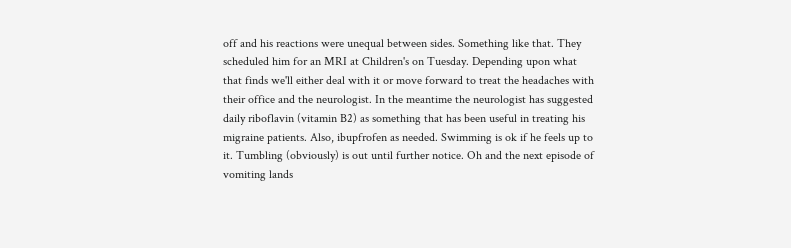off and his reactions were unequal between sides. Something like that. They scheduled him for an MRI at Children's on Tuesday. Depending upon what that finds we'll either deal with it or move forward to treat the headaches with their office and the neurologist. In the meantime the neurologist has suggested daily riboflavin (vitamin B2) as something that has been useful in treating his migraine patients. Also, ibupfrofen as needed. Swimming is ok if he feels up to it. Tumbling (obviously) is out until further notice. Oh and the next episode of vomiting lands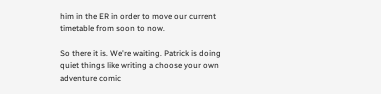him in the ER in order to move our current timetable from soon to now.

So there it is. We're waiting. Patrick is doing quiet things like writing a choose your own adventure comic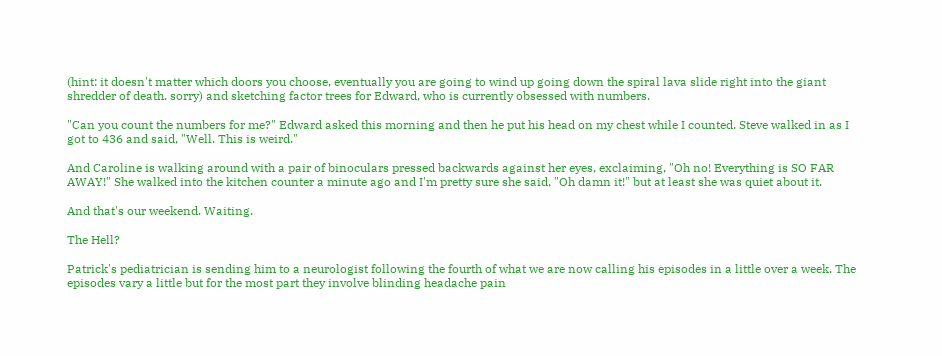(hint: it doesn't matter which doors you choose, eventually you are going to wind up going down the spiral lava slide right into the giant shredder of death. sorry) and sketching factor trees for Edward, who is currently obsessed with numbers.

"Can you count the numbers for me?" Edward asked this morning and then he put his head on my chest while I counted. Steve walked in as I got to 436 and said, "Well. This is weird."

And Caroline is walking around with a pair of binoculars pressed backwards against her eyes, exclaiming, "Oh no! Everything is SO FAR AWAY!" She walked into the kitchen counter a minute ago and I'm pretty sure she said, "Oh damn it!" but at least she was quiet about it.

And that's our weekend. Waiting.

The Hell?

Patrick's pediatrician is sending him to a neurologist following the fourth of what we are now calling his episodes in a little over a week. The episodes vary a little but for the most part they involve blinding headache pain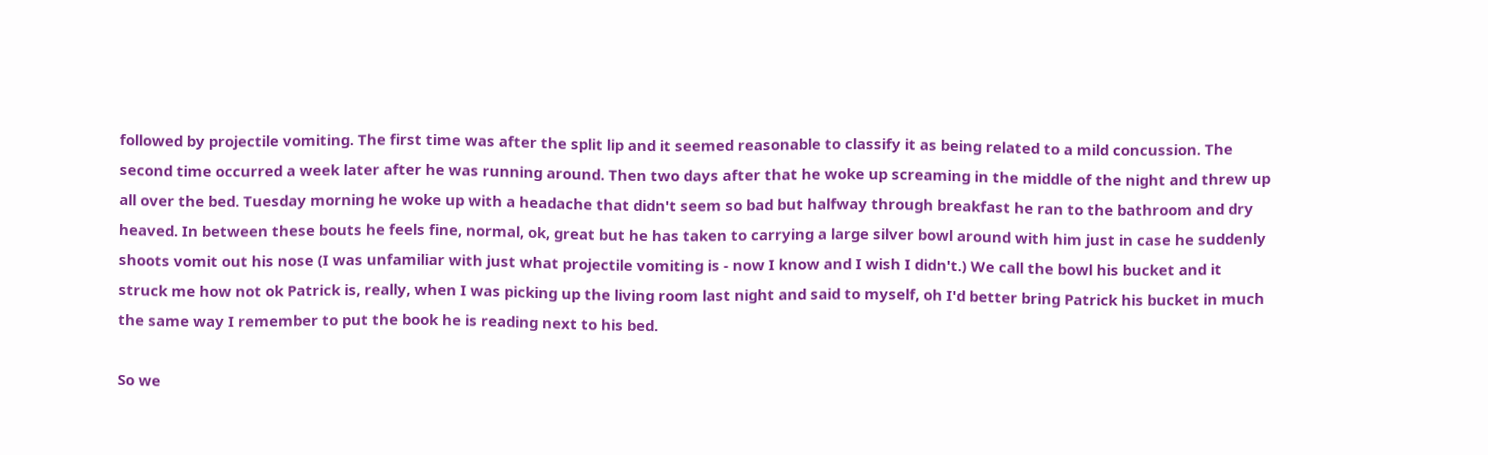followed by projectile vomiting. The first time was after the split lip and it seemed reasonable to classify it as being related to a mild concussion. The second time occurred a week later after he was running around. Then two days after that he woke up screaming in the middle of the night and threw up all over the bed. Tuesday morning he woke up with a headache that didn't seem so bad but halfway through breakfast he ran to the bathroom and dry heaved. In between these bouts he feels fine, normal, ok, great but he has taken to carrying a large silver bowl around with him just in case he suddenly shoots vomit out his nose (I was unfamiliar with just what projectile vomiting is - now I know and I wish I didn't.) We call the bowl his bucket and it struck me how not ok Patrick is, really, when I was picking up the living room last night and said to myself, oh I'd better bring Patrick his bucket in much the same way I remember to put the book he is reading next to his bed.

So we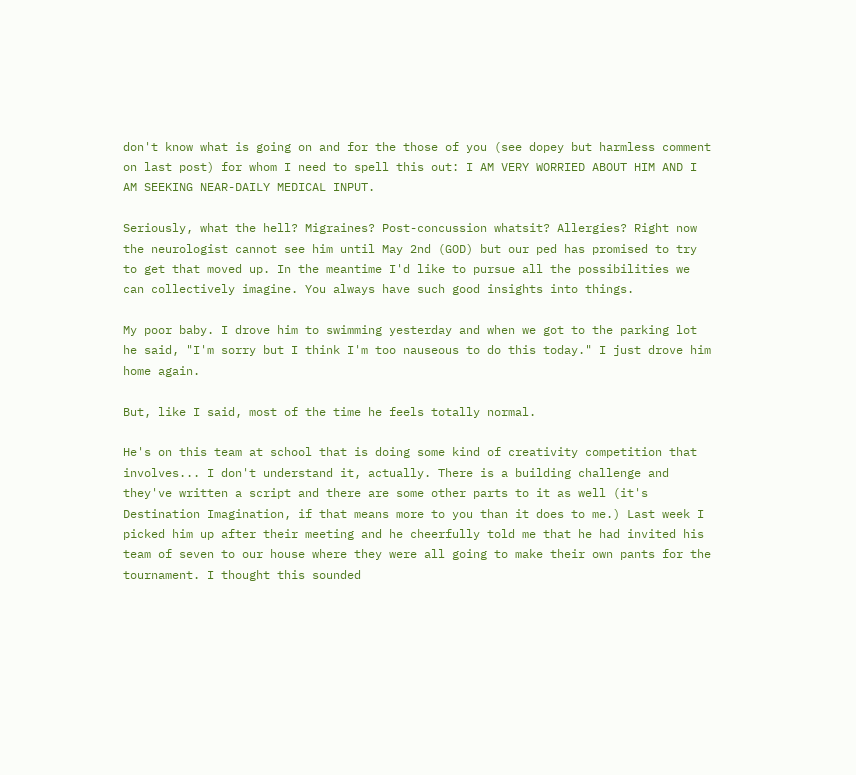don't know what is going on and for the those of you (see dopey but harmless comment on last post) for whom I need to spell this out: I AM VERY WORRIED ABOUT HIM AND I AM SEEKING NEAR-DAILY MEDICAL INPUT.

Seriously, what the hell? Migraines? Post-concussion whatsit? Allergies? Right now the neurologist cannot see him until May 2nd (GOD) but our ped has promised to try to get that moved up. In the meantime I'd like to pursue all the possibilities we can collectively imagine. You always have such good insights into things.

My poor baby. I drove him to swimming yesterday and when we got to the parking lot he said, "I'm sorry but I think I'm too nauseous to do this today." I just drove him home again.

But, like I said, most of the time he feels totally normal.

He's on this team at school that is doing some kind of creativity competition that involves... I don't understand it, actually. There is a building challenge and they've written a script and there are some other parts to it as well (it's Destination Imagination, if that means more to you than it does to me.) Last week I picked him up after their meeting and he cheerfully told me that he had invited his team of seven to our house where they were all going to make their own pants for the tournament. I thought this sounded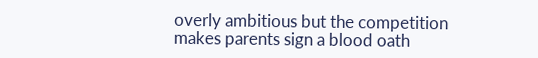overly ambitious but the competition makes parents sign a blood oath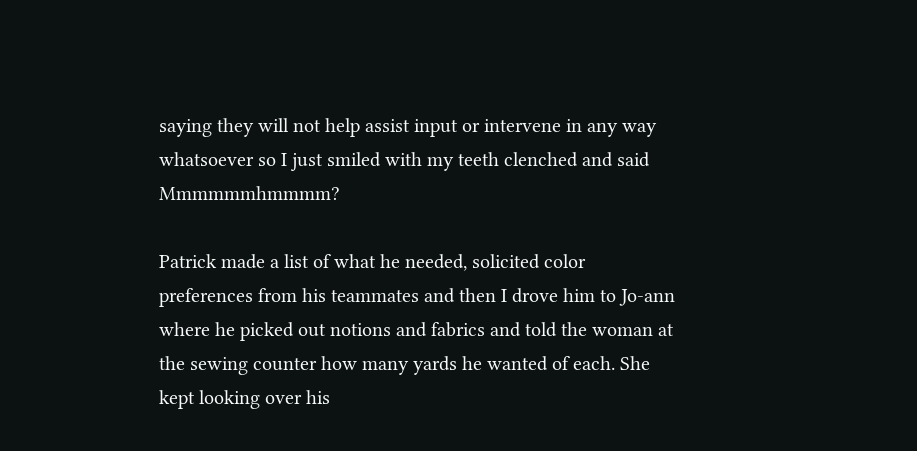saying they will not help assist input or intervene in any way whatsoever so I just smiled with my teeth clenched and said Mmmmmmhmmmm?

Patrick made a list of what he needed, solicited color preferences from his teammates and then I drove him to Jo-ann where he picked out notions and fabrics and told the woman at the sewing counter how many yards he wanted of each. She kept looking over his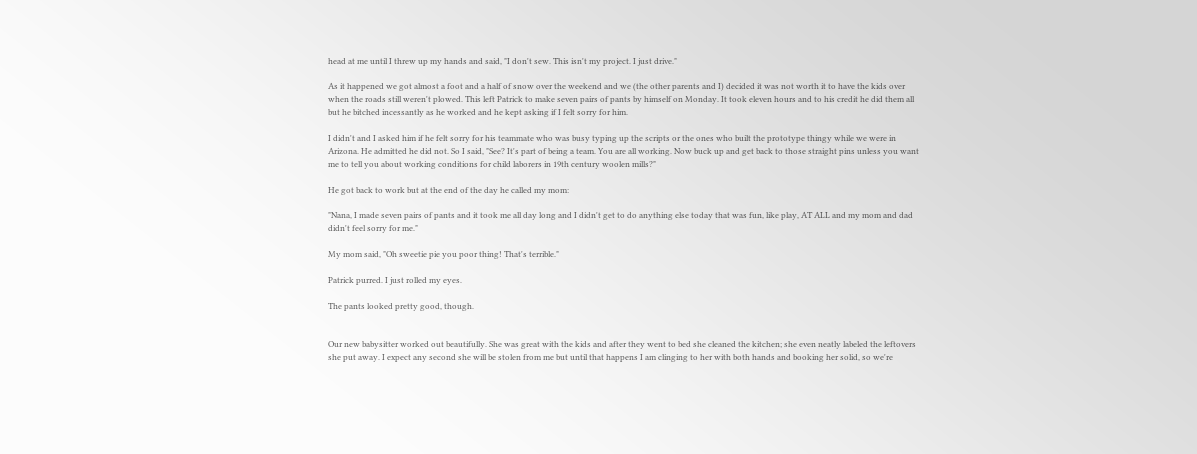head at me until I threw up my hands and said, "I don't sew. This isn't my project. I just drive."

As it happened we got almost a foot and a half of snow over the weekend and we (the other parents and I) decided it was not worth it to have the kids over when the roads still weren't plowed. This left Patrick to make seven pairs of pants by himself on Monday. It took eleven hours and to his credit he did them all but he bitched incessantly as he worked and he kept asking if I felt sorry for him.

I didn't and I asked him if he felt sorry for his teammate who was busy typing up the scripts or the ones who built the prototype thingy while we were in Arizona. He admitted he did not. So I said, "See? It's part of being a team. You are all working. Now buck up and get back to those straight pins unless you want me to tell you about working conditions for child laborers in 19th century woolen mills?"

He got back to work but at the end of the day he called my mom:

"Nana, I made seven pairs of pants and it took me all day long and I didn't get to do anything else today that was fun, like play, AT ALL and my mom and dad didn't feel sorry for me."

My mom said, "Oh sweetie pie you poor thing! That's terrible."

Patrick purred. I just rolled my eyes.

The pants looked pretty good, though.


Our new babysitter worked out beautifully. She was great with the kids and after they went to bed she cleaned the kitchen; she even neatly labeled the leftovers she put away. I expect any second she will be stolen from me but until that happens I am clinging to her with both hands and booking her solid, so we're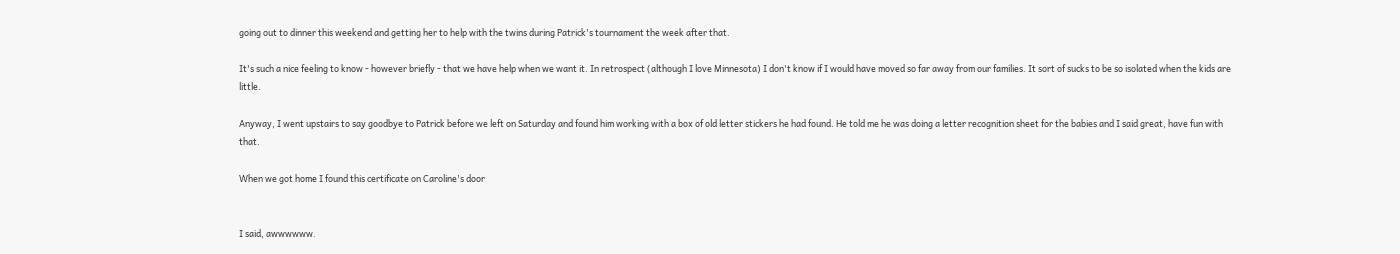going out to dinner this weekend and getting her to help with the twins during Patrick's tournament the week after that.

It's such a nice feeling to know - however briefly - that we have help when we want it. In retrospect (although I love Minnesota) I don't know if I would have moved so far away from our families. It sort of sucks to be so isolated when the kids are little.

Anyway, I went upstairs to say goodbye to Patrick before we left on Saturday and found him working with a box of old letter stickers he had found. He told me he was doing a letter recognition sheet for the babies and I said great, have fun with that.

When we got home I found this certificate on Caroline's door


I said, awwwwww.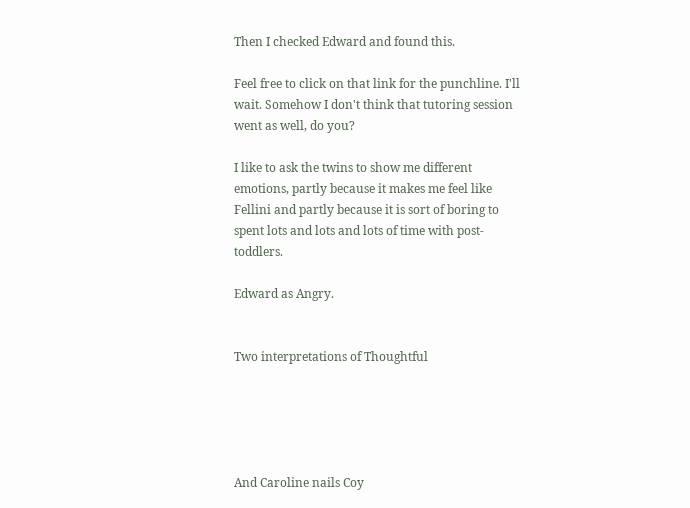Then I checked Edward and found this.

Feel free to click on that link for the punchline. I'll wait. Somehow I don't think that tutoring session went as well, do you?

I like to ask the twins to show me different emotions, partly because it makes me feel like Fellini and partly because it is sort of boring to spent lots and lots and lots of time with post-toddlers.

Edward as Angry.


Two interpretations of Thoughtful





And Caroline nails Coy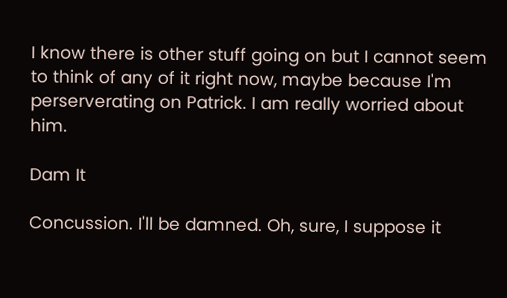I know there is other stuff going on but I cannot seem to think of any of it right now, maybe because I'm perserverating on Patrick. I am really worried about him.

Dam It

Concussion. I'll be damned. Oh, sure, I suppose it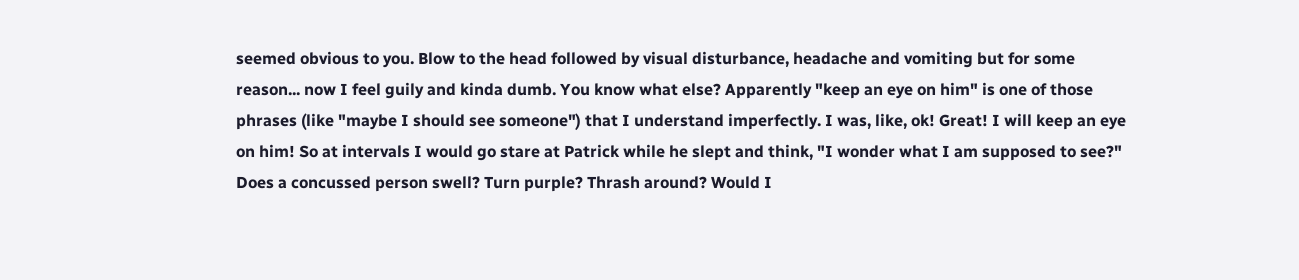seemed obvious to you. Blow to the head followed by visual disturbance, headache and vomiting but for some reason... now I feel guily and kinda dumb. You know what else? Apparently "keep an eye on him" is one of those phrases (like "maybe I should see someone") that I understand imperfectly. I was, like, ok! Great! I will keep an eye on him! So at intervals I would go stare at Patrick while he slept and think, "I wonder what I am supposed to see?" Does a concussed person swell? Turn purple? Thrash around? Would I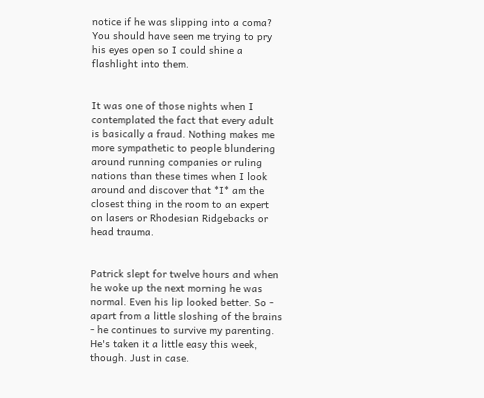notice if he was slipping into a coma? You should have seen me trying to pry his eyes open so I could shine a flashlight into them.


It was one of those nights when I contemplated the fact that every adult is basically a fraud. Nothing makes me more sympathetic to people blundering around running companies or ruling nations than these times when I look around and discover that *I* am the closest thing in the room to an expert on lasers or Rhodesian Ridgebacks or head trauma.


Patrick slept for twelve hours and when he woke up the next morning he was normal. Even his lip looked better. So - apart from a little sloshing of the brains - he continues to survive my parenting. He's taken it a little easy this week, though. Just in case.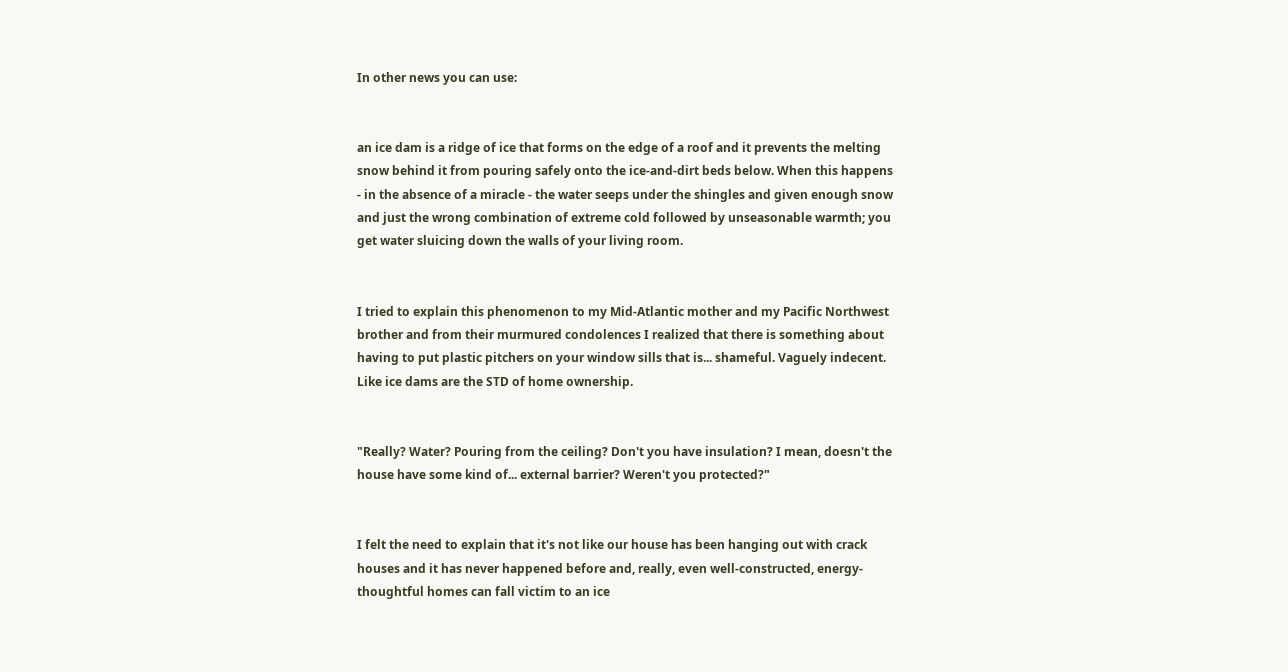In other news you can use:


an ice dam is a ridge of ice that forms on the edge of a roof and it prevents the melting snow behind it from pouring safely onto the ice-and-dirt beds below. When this happens - in the absence of a miracle - the water seeps under the shingles and given enough snow and just the wrong combination of extreme cold followed by unseasonable warmth; you get water sluicing down the walls of your living room.


I tried to explain this phenomenon to my Mid-Atlantic mother and my Pacific Northwest brother and from their murmured condolences I realized that there is something about having to put plastic pitchers on your window sills that is... shameful. Vaguely indecent. Like ice dams are the STD of home ownership.


"Really? Water? Pouring from the ceiling? Don't you have insulation? I mean, doesn't the house have some kind of... external barrier? Weren't you protected?"


I felt the need to explain that it's not like our house has been hanging out with crack houses and it has never happened before and, really, even well-constructed, energy-thoughtful homes can fall victim to an ice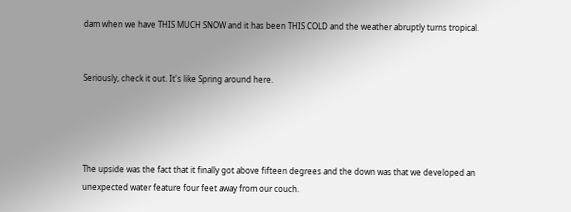dam when we have THIS MUCH SNOW and it has been THIS COLD and the weather abruptly turns tropical.


Seriously, check it out. It's like Spring around here.




The upside was the fact that it finally got above fifteen degrees and the down was that we developed an unexpected water feature four feet away from our couch.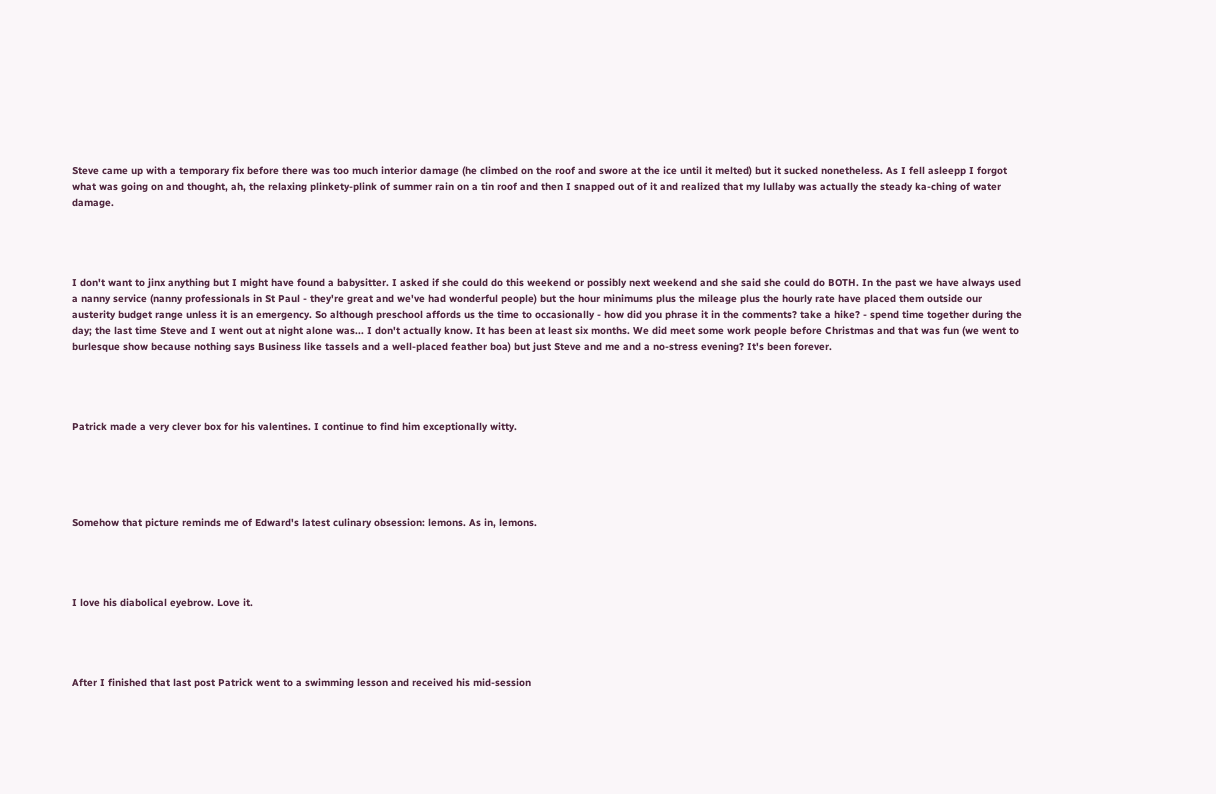Steve came up with a temporary fix before there was too much interior damage (he climbed on the roof and swore at the ice until it melted) but it sucked nonetheless. As I fell asleepp I forgot what was going on and thought, ah, the relaxing plinkety-plink of summer rain on a tin roof and then I snapped out of it and realized that my lullaby was actually the steady ka-ching of water damage.




I don't want to jinx anything but I might have found a babysitter. I asked if she could do this weekend or possibly next weekend and she said she could do BOTH. In the past we have always used a nanny service (nanny professionals in St Paul - they're great and we've had wonderful people) but the hour minimums plus the mileage plus the hourly rate have placed them outside our austerity budget range unless it is an emergency. So although preschool affords us the time to occasionally - how did you phrase it in the comments? take a hike? - spend time together during the day; the last time Steve and I went out at night alone was... I don't actually know. It has been at least six months. We did meet some work people before Christmas and that was fun (we went to burlesque show because nothing says Business like tassels and a well-placed feather boa) but just Steve and me and a no-stress evening? It's been forever.




Patrick made a very clever box for his valentines. I continue to find him exceptionally witty.





Somehow that picture reminds me of Edward's latest culinary obsession: lemons. As in, lemons.




I love his diabolical eyebrow. Love it.




After I finished that last post Patrick went to a swimming lesson and received his mid-session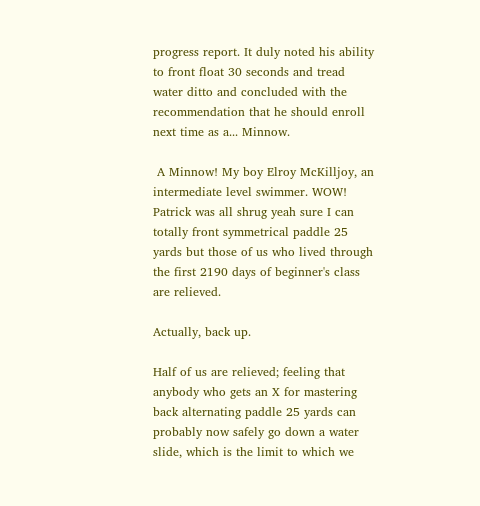progress report. It duly noted his ability to front float 30 seconds and tread water ditto and concluded with the recommendation that he should enroll next time as a... Minnow.

 A Minnow! My boy Elroy McKilljoy, an intermediate level swimmer. WOW! Patrick was all shrug yeah sure I can totally front symmetrical paddle 25 yards but those of us who lived through the first 2190 days of beginner's class are relieved.

Actually, back up.

Half of us are relieved; feeling that anybody who gets an X for mastering back alternating paddle 25 yards can probably now safely go down a water slide, which is the limit to which we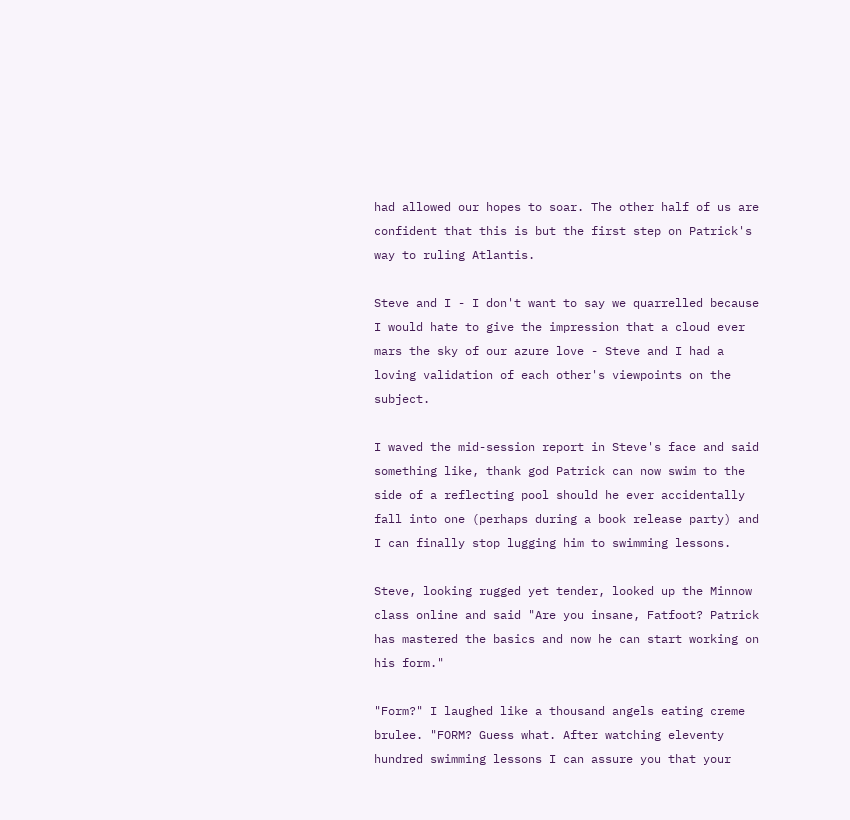had allowed our hopes to soar. The other half of us are confident that this is but the first step on Patrick's way to ruling Atlantis.

Steve and I - I don't want to say we quarrelled because I would hate to give the impression that a cloud ever mars the sky of our azure love - Steve and I had a loving validation of each other's viewpoints on the subject.

I waved the mid-session report in Steve's face and said something like, thank god Patrick can now swim to the side of a reflecting pool should he ever accidentally fall into one (perhaps during a book release party) and I can finally stop lugging him to swimming lessons.

Steve, looking rugged yet tender, looked up the Minnow class online and said "Are you insane, Fatfoot? Patrick has mastered the basics and now he can start working on his form."

"Form?" I laughed like a thousand angels eating creme brulee. "FORM? Guess what. After watching eleventy hundred swimming lessons I can assure you that your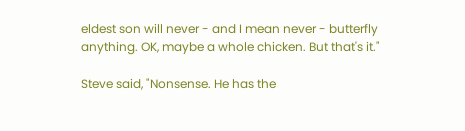eldest son will never - and I mean never - butterfly anything. OK, maybe a whole chicken. But that's it."

Steve said, "Nonsense. He has the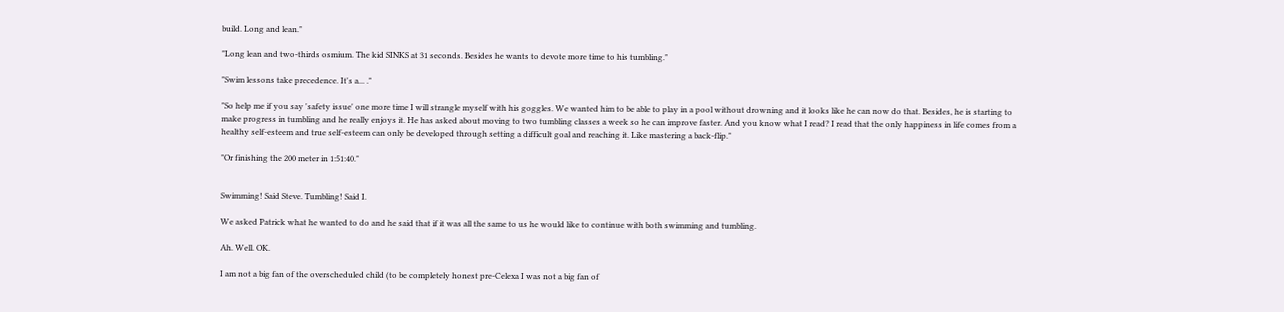build. Long and lean."

"Long lean and two-thirds osmium. The kid SINKS at 31 seconds. Besides he wants to devote more time to his tumbling."

"Swim lessons take precedence. It's a... ."

"So help me if you say 'safety issue' one more time I will strangle myself with his goggles. We wanted him to be able to play in a pool without drowning and it looks like he can now do that. Besides, he is starting to make progress in tumbling and he really enjoys it. He has asked about moving to two tumbling classes a week so he can improve faster. And you know what I read? I read that the only happiness in life comes from a healthy self-esteem and true self-esteem can only be developed through setting a difficult goal and reaching it. Like mastering a back-flip."

"Or finishing the 200 meter in 1:51:40."


Swimming! Said Steve. Tumbling! Said I.

We asked Patrick what he wanted to do and he said that if it was all the same to us he would like to continue with both swimming and tumbling.

Ah. Well. OK.

I am not a big fan of the overscheduled child (to be completely honest pre-Celexa I was not a big fan of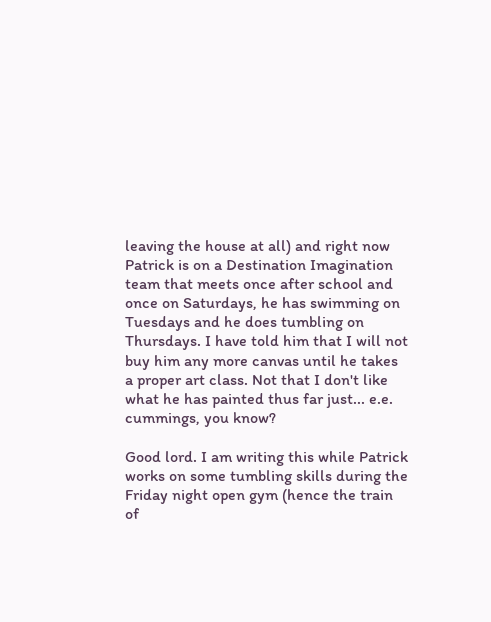leaving the house at all) and right now Patrick is on a Destination Imagination team that meets once after school and once on Saturdays, he has swimming on Tuesdays and he does tumbling on Thursdays. I have told him that I will not buy him any more canvas until he takes a proper art class. Not that I don't like what he has painted thus far just... e.e. cummings, you know?

Good lord. I am writing this while Patrick works on some tumbling skills during the Friday night open gym (hence the train of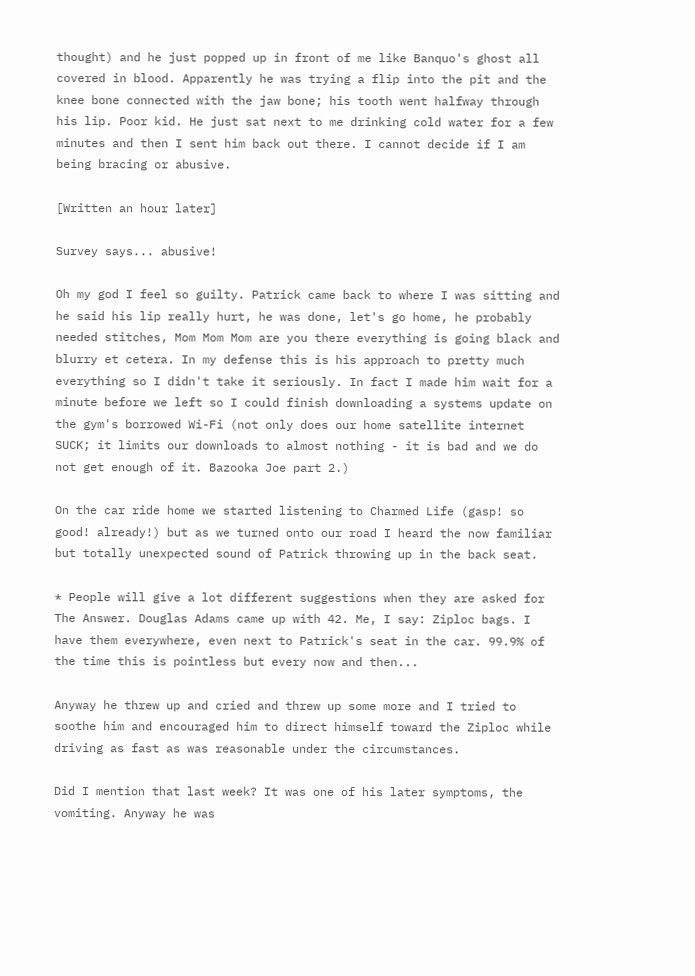thought) and he just popped up in front of me like Banquo's ghost all covered in blood. Apparently he was trying a flip into the pit and the knee bone connected with the jaw bone; his tooth went halfway through his lip. Poor kid. He just sat next to me drinking cold water for a few minutes and then I sent him back out there. I cannot decide if I am being bracing or abusive.

[Written an hour later]

Survey says... abusive!

Oh my god I feel so guilty. Patrick came back to where I was sitting and he said his lip really hurt, he was done, let's go home, he probably needed stitches, Mom Mom Mom are you there everything is going black and blurry et cetera. In my defense this is his approach to pretty much everything so I didn't take it seriously. In fact I made him wait for a minute before we left so I could finish downloading a systems update on the gym's borrowed Wi-Fi (not only does our home satellite internet SUCK; it limits our downloads to almost nothing - it is bad and we do not get enough of it. Bazooka Joe part 2.)

On the car ride home we started listening to Charmed Life (gasp! so good! already!) but as we turned onto our road I heard the now familiar but totally unexpected sound of Patrick throwing up in the back seat.

* People will give a lot different suggestions when they are asked for The Answer. Douglas Adams came up with 42. Me, I say: Ziploc bags. I have them everywhere, even next to Patrick's seat in the car. 99.9% of the time this is pointless but every now and then...

Anyway he threw up and cried and threw up some more and I tried to soothe him and encouraged him to direct himself toward the Ziploc while driving as fast as was reasonable under the circumstances.

Did I mention that last week? It was one of his later symptoms, the vomiting. Anyway he was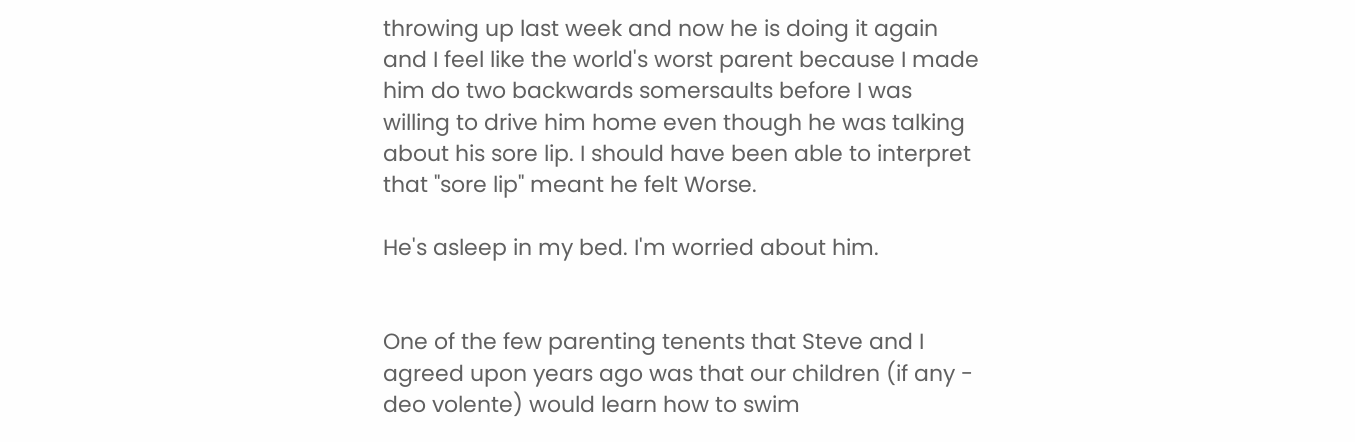throwing up last week and now he is doing it again and I feel like the world's worst parent because I made him do two backwards somersaults before I was willing to drive him home even though he was talking about his sore lip. I should have been able to interpret that "sore lip" meant he felt Worse.

He's asleep in my bed. I'm worried about him.


One of the few parenting tenents that Steve and I agreed upon years ago was that our children (if any - deo volente) would learn how to swim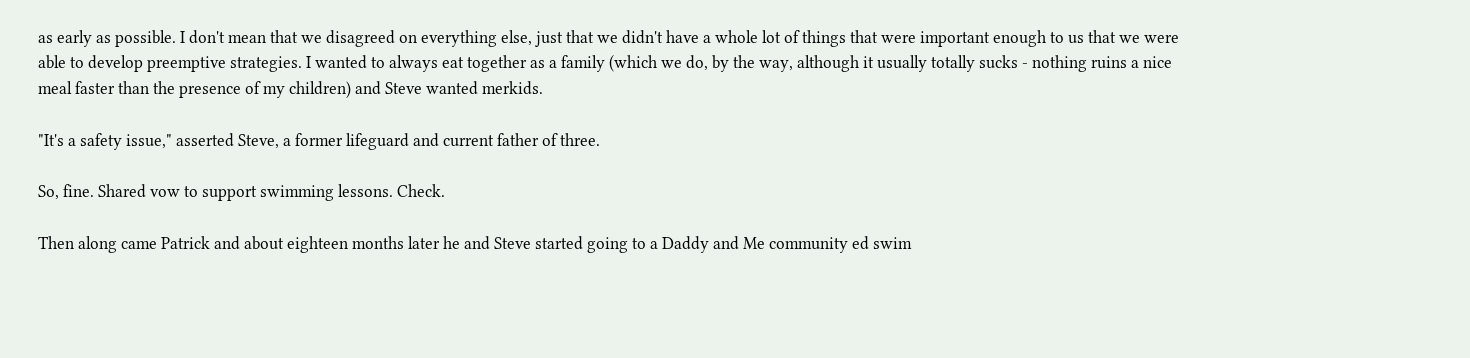as early as possible. I don't mean that we disagreed on everything else, just that we didn't have a whole lot of things that were important enough to us that we were able to develop preemptive strategies. I wanted to always eat together as a family (which we do, by the way, although it usually totally sucks - nothing ruins a nice meal faster than the presence of my children) and Steve wanted merkids.

"It's a safety issue," asserted Steve, a former lifeguard and current father of three.

So, fine. Shared vow to support swimming lessons. Check.

Then along came Patrick and about eighteen months later he and Steve started going to a Daddy and Me community ed swim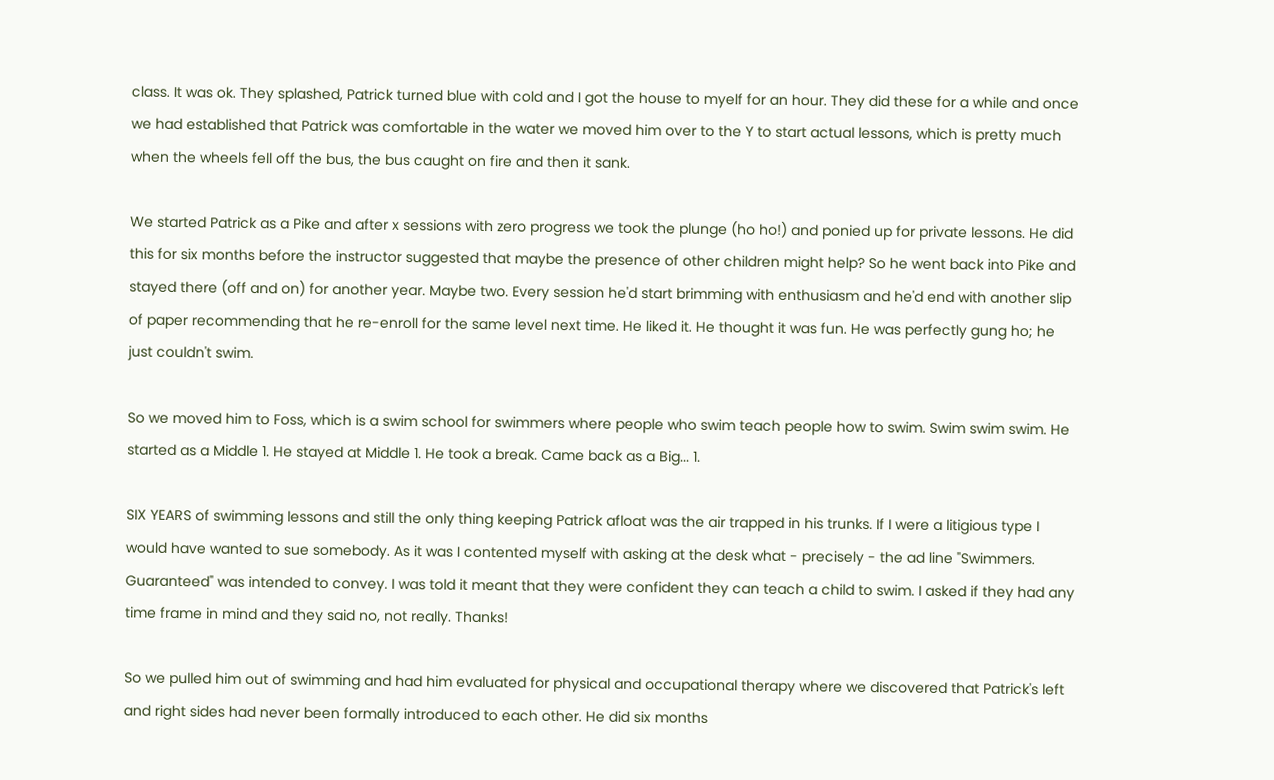class. It was ok. They splashed, Patrick turned blue with cold and I got the house to myelf for an hour. They did these for a while and once we had established that Patrick was comfortable in the water we moved him over to the Y to start actual lessons, which is pretty much when the wheels fell off the bus, the bus caught on fire and then it sank.

We started Patrick as a Pike and after x sessions with zero progress we took the plunge (ho ho!) and ponied up for private lessons. He did this for six months before the instructor suggested that maybe the presence of other children might help? So he went back into Pike and stayed there (off and on) for another year. Maybe two. Every session he'd start brimming with enthusiasm and he'd end with another slip of paper recommending that he re-enroll for the same level next time. He liked it. He thought it was fun. He was perfectly gung ho; he just couldn't swim.

So we moved him to Foss, which is a swim school for swimmers where people who swim teach people how to swim. Swim swim swim. He started as a Middle 1. He stayed at Middle 1. He took a break. Came back as a Big... 1.

SIX YEARS of swimming lessons and still the only thing keeping Patrick afloat was the air trapped in his trunks. If I were a litigious type I would have wanted to sue somebody. As it was I contented myself with asking at the desk what - precisely - the ad line "Swimmers. Guaranteed" was intended to convey. I was told it meant that they were confident they can teach a child to swim. I asked if they had any time frame in mind and they said no, not really. Thanks!

So we pulled him out of swimming and had him evaluated for physical and occupational therapy where we discovered that Patrick's left and right sides had never been formally introduced to each other. He did six months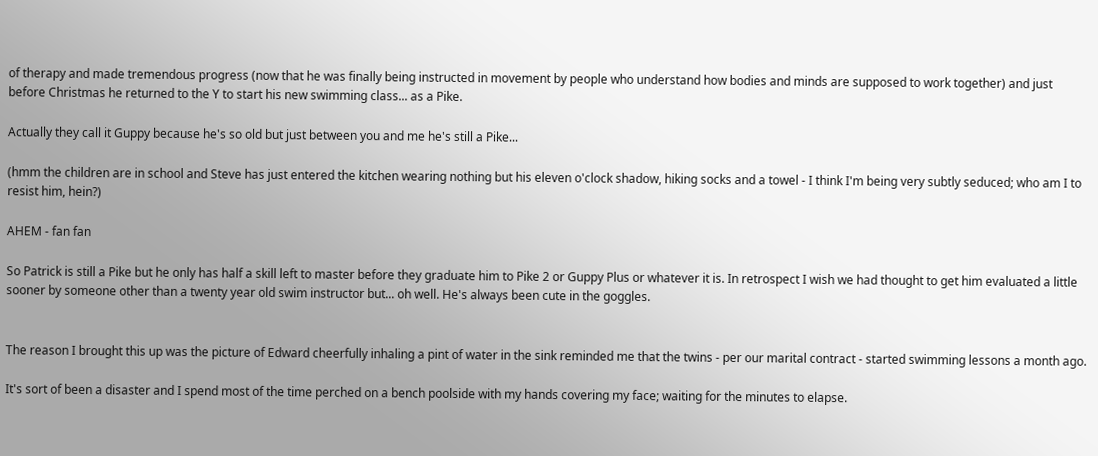of therapy and made tremendous progress (now that he was finally being instructed in movement by people who understand how bodies and minds are supposed to work together) and just before Christmas he returned to the Y to start his new swimming class... as a Pike.

Actually they call it Guppy because he's so old but just between you and me he's still a Pike...

(hmm the children are in school and Steve has just entered the kitchen wearing nothing but his eleven o'clock shadow, hiking socks and a towel - I think I'm being very subtly seduced; who am I to resist him, hein?)

AHEM - fan fan

So Patrick is still a Pike but he only has half a skill left to master before they graduate him to Pike 2 or Guppy Plus or whatever it is. In retrospect I wish we had thought to get him evaluated a little sooner by someone other than a twenty year old swim instructor but... oh well. He's always been cute in the goggles.


The reason I brought this up was the picture of Edward cheerfully inhaling a pint of water in the sink reminded me that the twins - per our marital contract - started swimming lessons a month ago.

It's sort of been a disaster and I spend most of the time perched on a bench poolside with my hands covering my face; waiting for the minutes to elapse.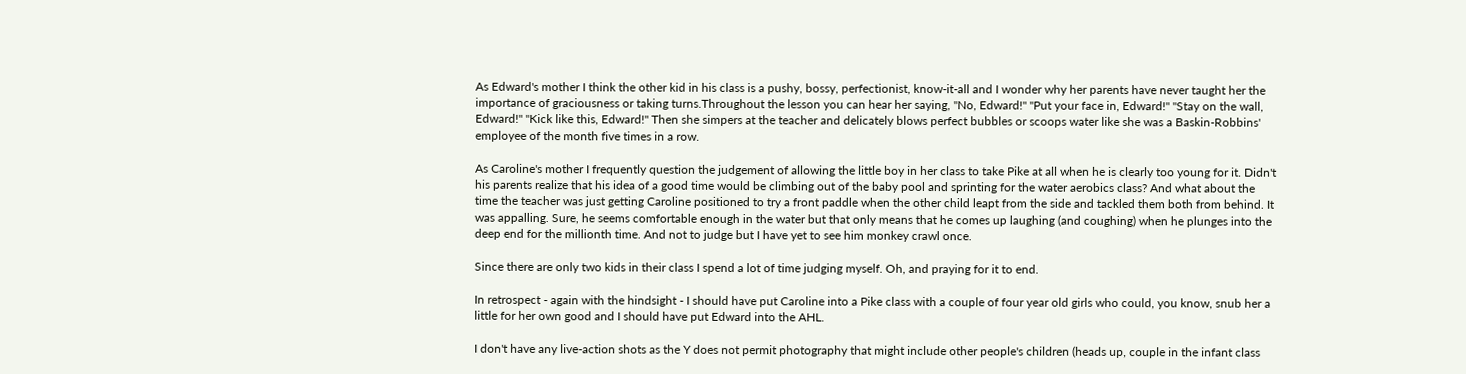As Edward's mother I think the other kid in his class is a pushy, bossy, perfectionist, know-it-all and I wonder why her parents have never taught her the importance of graciousness or taking turns.Throughout the lesson you can hear her saying, "No, Edward!" "Put your face in, Edward!" "Stay on the wall, Edward!" "Kick like this, Edward!" Then she simpers at the teacher and delicately blows perfect bubbles or scoops water like she was a Baskin-Robbins' employee of the month five times in a row.

As Caroline's mother I frequently question the judgement of allowing the little boy in her class to take Pike at all when he is clearly too young for it. Didn't his parents realize that his idea of a good time would be climbing out of the baby pool and sprinting for the water aerobics class? And what about the time the teacher was just getting Caroline positioned to try a front paddle when the other child leapt from the side and tackled them both from behind. It was appalling. Sure, he seems comfortable enough in the water but that only means that he comes up laughing (and coughing) when he plunges into the deep end for the millionth time. And not to judge but I have yet to see him monkey crawl once.

Since there are only two kids in their class I spend a lot of time judging myself. Oh, and praying for it to end.

In retrospect - again with the hindsight - I should have put Caroline into a Pike class with a couple of four year old girls who could, you know, snub her a little for her own good and I should have put Edward into the AHL.

I don't have any live-action shots as the Y does not permit photography that might include other people's children (heads up, couple in the infant class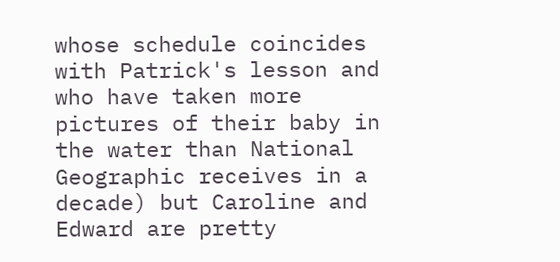whose schedule coincides with Patrick's lesson and who have taken more pictures of their baby in the water than National Geographic receives in a decade) but Caroline and Edward are pretty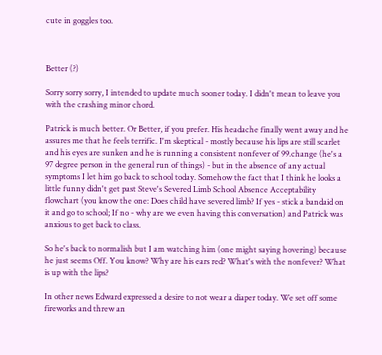cute in goggles too.



Better (?)

Sorry sorry sorry, I intended to update much sooner today. I didn't mean to leave you with the crashing minor chord.

Patrick is much better. Or Better, if you prefer. His headache finally went away and he assures me that he feels terrific. I'm skeptical - mostly because his lips are still scarlet and his eyes are sunken and he is running a consistent nonfever of 99.change (he's a 97 degree person in the general run of things) - but in the absence of any actual symptoms I let him go back to school today. Somehow the fact that I think he looks a little funny didn't get past Steve's Severed Limb School Absence Acceptability flowchart (you know the one: Does child have severed limb? If yes - stick a bandaid on it and go to school; If no - why are we even having this conversation) and Patrick was anxious to get back to class.

So he's back to normalish but I am watching him (one might saying hovering) because he just seems Off. You know? Why are his ears red? What's with the nonfever? What is up with the lips?

In other news Edward expressed a desire to not wear a diaper today. We set off some fireworks and threw an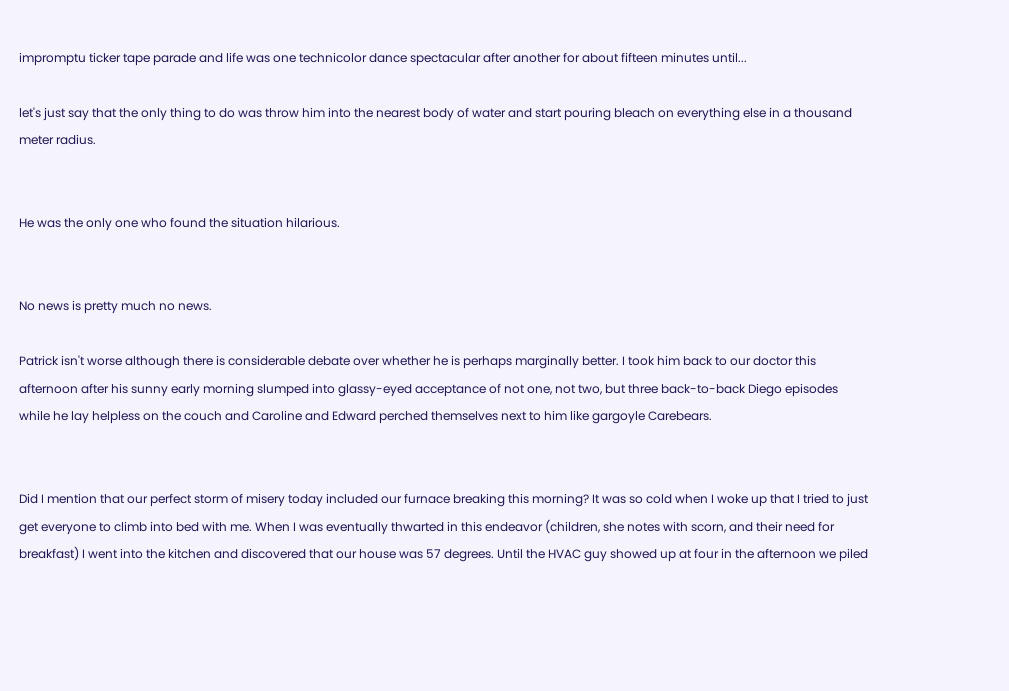impromptu ticker tape parade and life was one technicolor dance spectacular after another for about fifteen minutes until...

let's just say that the only thing to do was throw him into the nearest body of water and start pouring bleach on everything else in a thousand meter radius.


He was the only one who found the situation hilarious.


No news is pretty much no news.

Patrick isn't worse although there is considerable debate over whether he is perhaps marginally better. I took him back to our doctor this afternoon after his sunny early morning slumped into glassy-eyed acceptance of not one, not two, but three back-to-back Diego episodes while he lay helpless on the couch and Caroline and Edward perched themselves next to him like gargoyle Carebears.


Did I mention that our perfect storm of misery today included our furnace breaking this morning? It was so cold when I woke up that I tried to just get everyone to climb into bed with me. When I was eventually thwarted in this endeavor (children, she notes with scorn, and their need for breakfast) I went into the kitchen and discovered that our house was 57 degrees. Until the HVAC guy showed up at four in the afternoon we piled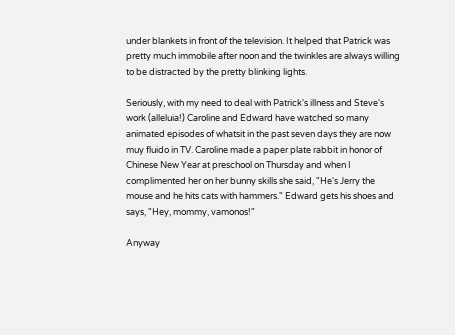under blankets in front of the television. It helped that Patrick was pretty much immobile after noon and the twinkles are always willing to be distracted by the pretty blinking lights.

Seriously, with my need to deal with Patrick's illness and Steve's work (alleluia!) Caroline and Edward have watched so many animated episodes of whatsit in the past seven days they are now muy fluido in TV. Caroline made a paper plate rabbit in honor of Chinese New Year at preschool on Thursday and when I complimented her on her bunny skills she said, "He's Jerry the mouse and he hits cats with hammers." Edward gets his shoes and says, "Hey, mommy, vamonos!"

Anyway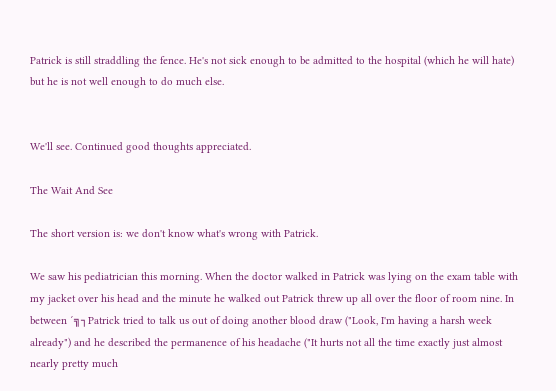Patrick is still straddling the fence. He's not sick enough to be admitted to the hospital (which he will hate) but he is not well enough to do much else.


We'll see. Continued good thoughts appreciated.

The Wait And See

The short version is: we don't know what's wrong with Patrick.

We saw his pediatrician this morning. When the doctor walked in Patrick was lying on the exam table with my jacket over his head and the minute he walked out Patrick threw up all over the floor of room nine. In between ´╗┐Patrick tried to talk us out of doing another blood draw ("Look, I'm having a harsh week already") and he described the permanence of his headache ("It hurts not all the time exactly just almost nearly pretty much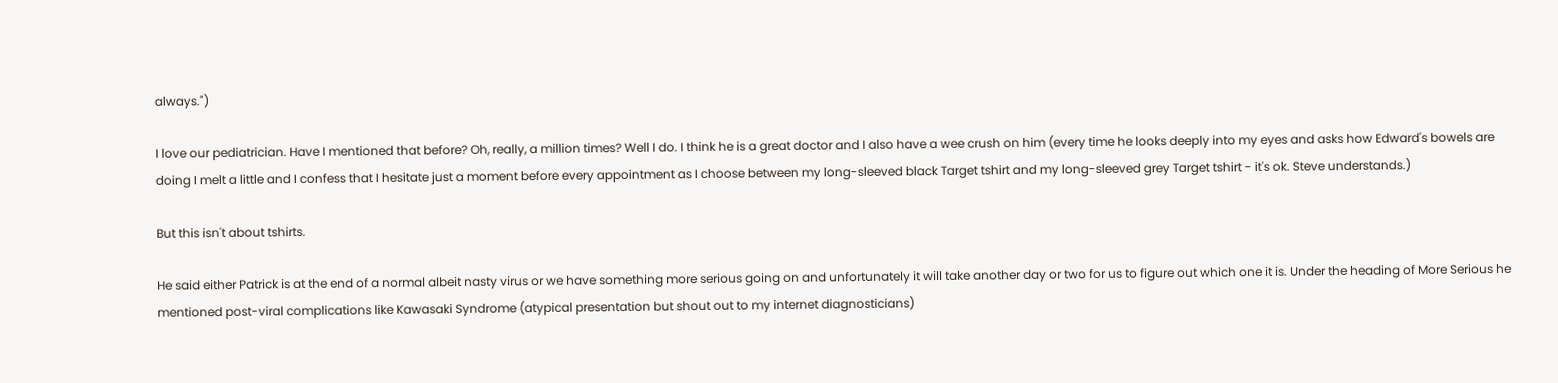always.")

I love our pediatrician. Have I mentioned that before? Oh, really, a million times? Well I do. I think he is a great doctor and I also have a wee crush on him (every time he looks deeply into my eyes and asks how Edward's bowels are doing I melt a little and I confess that I hesitate just a moment before every appointment as I choose between my long-sleeved black Target tshirt and my long-sleeved grey Target tshirt - it's ok. Steve understands.)

But this isn't about tshirts.

He said either Patrick is at the end of a normal albeit nasty virus or we have something more serious going on and unfortunately it will take another day or two for us to figure out which one it is. Under the heading of More Serious he mentioned post-viral complications like Kawasaki Syndrome (atypical presentation but shout out to my internet diagnosticians)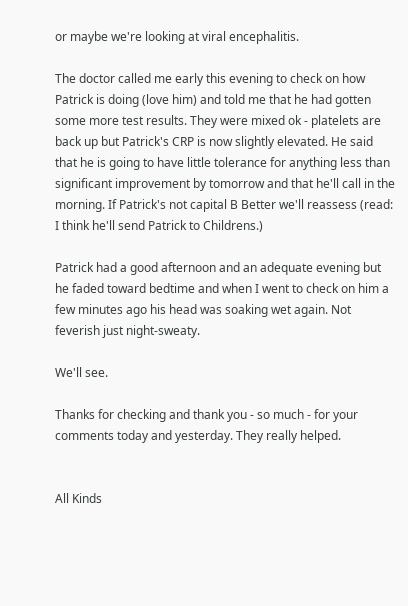or maybe we're looking at viral encephalitis.

The doctor called me early this evening to check on how Patrick is doing (love him) and told me that he had gotten some more test results. They were mixed ok - platelets are back up but Patrick's CRP is now slightly elevated. He said that he is going to have little tolerance for anything less than significant improvement by tomorrow and that he'll call in the morning. If Patrick's not capital B Better we'll reassess (read: I think he'll send Patrick to Childrens.)

Patrick had a good afternoon and an adequate evening but he faded toward bedtime and when I went to check on him a few minutes ago his head was soaking wet again. Not feverish just night-sweaty.

We'll see.

Thanks for checking and thank you - so much - for your comments today and yesterday. They really helped.


All Kinds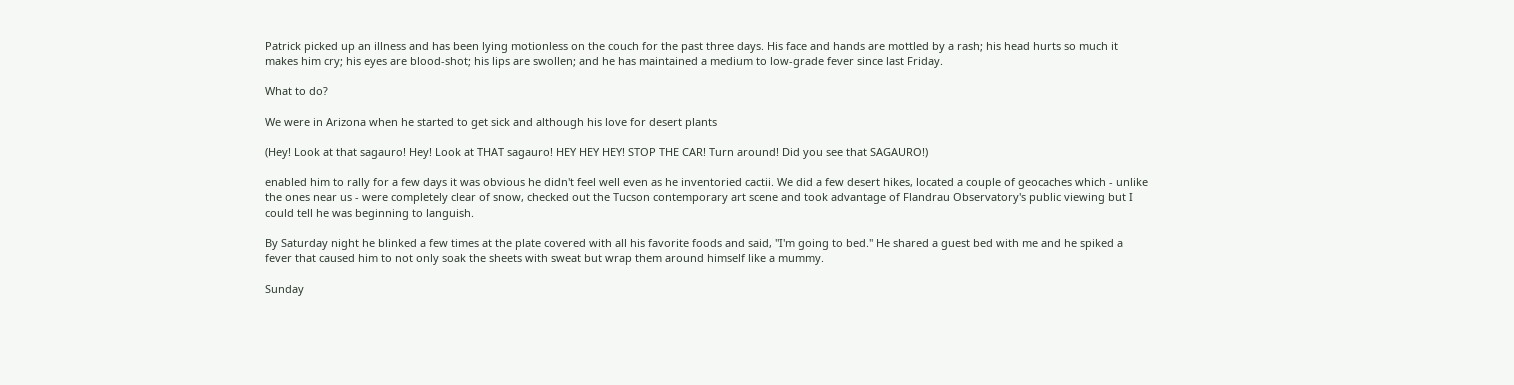Patrick picked up an illness and has been lying motionless on the couch for the past three days. His face and hands are mottled by a rash; his head hurts so much it makes him cry; his eyes are blood-shot; his lips are swollen; and he has maintained a medium to low-grade fever since last Friday.

What to do?

We were in Arizona when he started to get sick and although his love for desert plants

(Hey! Look at that sagauro! Hey! Look at THAT sagauro! HEY HEY HEY! STOP THE CAR! Turn around! Did you see that SAGAURO!)

enabled him to rally for a few days it was obvious he didn't feel well even as he inventoried cactii. We did a few desert hikes, located a couple of geocaches which - unlike the ones near us - were completely clear of snow, checked out the Tucson contemporary art scene and took advantage of Flandrau Observatory's public viewing but I could tell he was beginning to languish.

By Saturday night he blinked a few times at the plate covered with all his favorite foods and said, "I'm going to bed." He shared a guest bed with me and he spiked a fever that caused him to not only soak the sheets with sweat but wrap them around himself like a mummy.

Sunday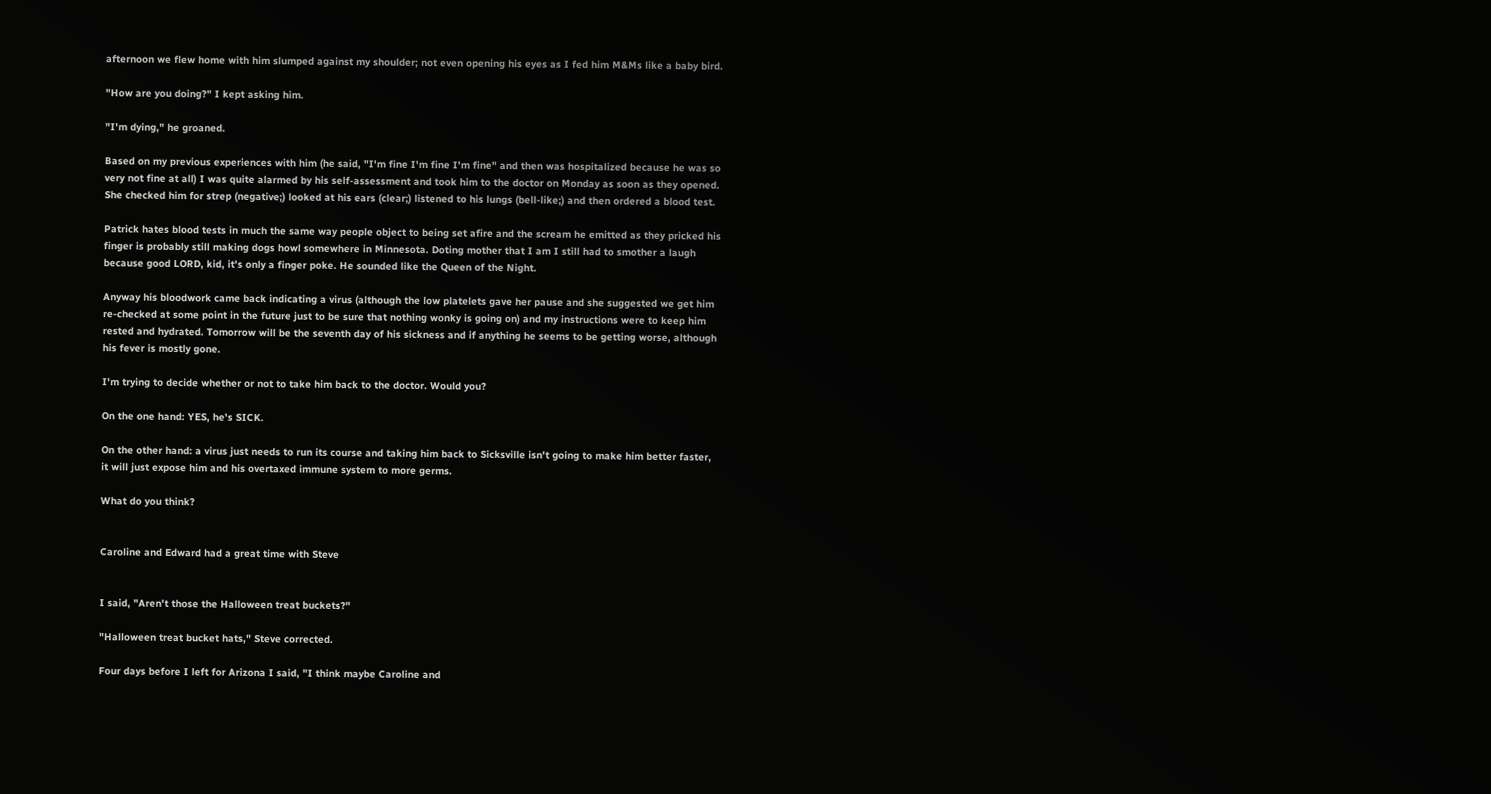afternoon we flew home with him slumped against my shoulder; not even opening his eyes as I fed him M&Ms like a baby bird.

"How are you doing?" I kept asking him.

"I'm dying," he groaned.

Based on my previous experiences with him (he said, "I'm fine I'm fine I'm fine" and then was hospitalized because he was so very not fine at all) I was quite alarmed by his self-assessment and took him to the doctor on Monday as soon as they opened. She checked him for strep (negative;) looked at his ears (clear;) listened to his lungs (bell-like;) and then ordered a blood test.

Patrick hates blood tests in much the same way people object to being set afire and the scream he emitted as they pricked his finger is probably still making dogs howl somewhere in Minnesota. Doting mother that I am I still had to smother a laugh because good LORD, kid, it's only a finger poke. He sounded like the Queen of the Night.

Anyway his bloodwork came back indicating a virus (although the low platelets gave her pause and she suggested we get him re-checked at some point in the future just to be sure that nothing wonky is going on) and my instructions were to keep him rested and hydrated. Tomorrow will be the seventh day of his sickness and if anything he seems to be getting worse, although his fever is mostly gone.

I'm trying to decide whether or not to take him back to the doctor. Would you?

On the one hand: YES, he's SICK.

On the other hand: a virus just needs to run its course and taking him back to Sicksville isn't going to make him better faster, it will just expose him and his overtaxed immune system to more germs.

What do you think?


Caroline and Edward had a great time with Steve


I said, "Aren't those the Halloween treat buckets?"

"Halloween treat bucket hats," Steve corrected.

Four days before I left for Arizona I said, "I think maybe Caroline and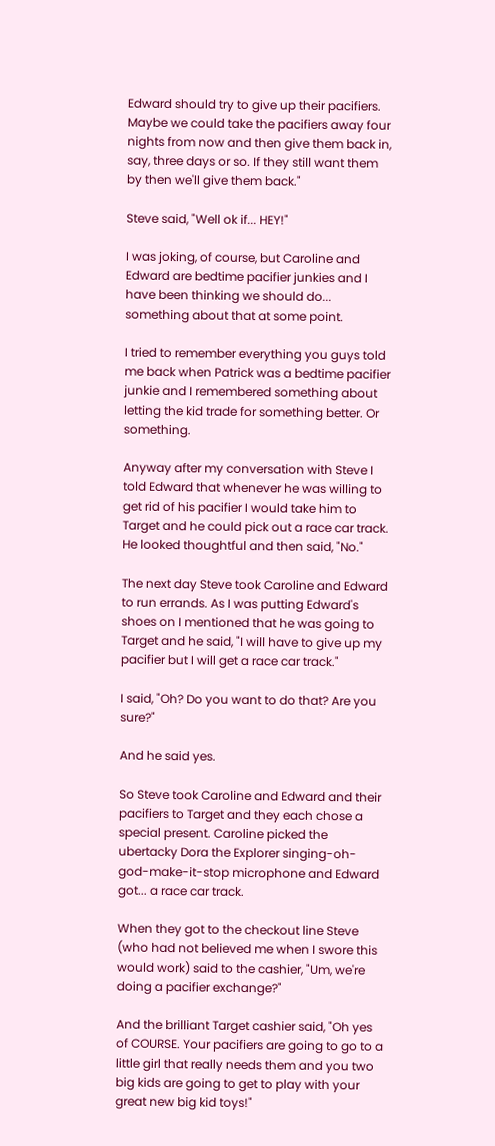Edward should try to give up their pacifiers. Maybe we could take the pacifiers away four nights from now and then give them back in, say, three days or so. If they still want them by then we'll give them back."

Steve said, "Well ok if... HEY!"

I was joking, of course, but Caroline and Edward are bedtime pacifier junkies and I have been thinking we should do... something about that at some point.

I tried to remember everything you guys told me back when Patrick was a bedtime pacifier junkie and I remembered something about letting the kid trade for something better. Or something.

Anyway after my conversation with Steve I told Edward that whenever he was willing to get rid of his pacifier I would take him to Target and he could pick out a race car track. He looked thoughtful and then said, "No."

The next day Steve took Caroline and Edward to run errands. As I was putting Edward's shoes on I mentioned that he was going to Target and he said, "I will have to give up my pacifier but I will get a race car track."

I said, "Oh? Do you want to do that? Are you sure?"

And he said yes.

So Steve took Caroline and Edward and their pacifiers to Target and they each chose a special present. Caroline picked the ubertacky Dora the Explorer singing-oh-god-make-it-stop microphone and Edward got... a race car track.

When they got to the checkout line Steve (who had not believed me when I swore this would work) said to the cashier, "Um, we're doing a pacifier exchange?"

And the brilliant Target cashier said, "Oh yes of COURSE. Your pacifiers are going to go to a little girl that really needs them and you two big kids are going to get to play with your great new big kid toys!"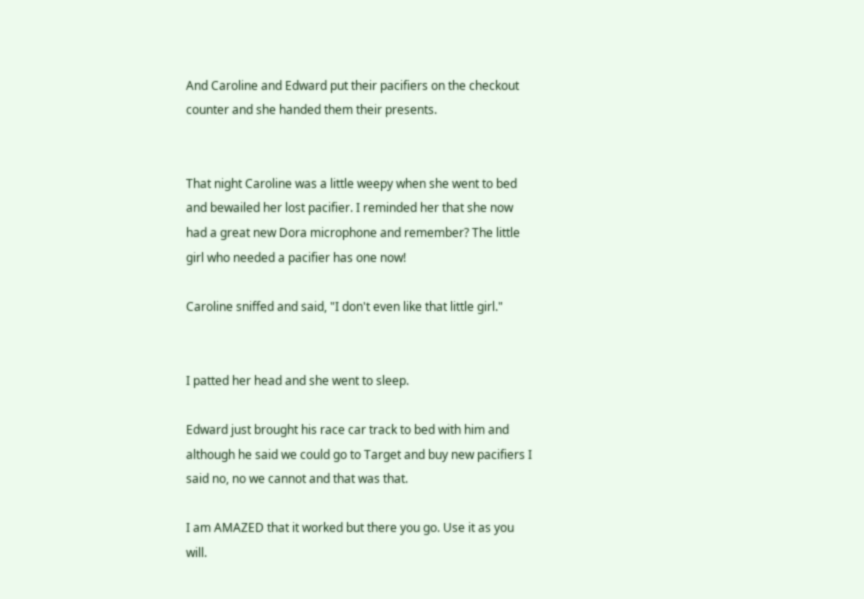And Caroline and Edward put their pacifiers on the checkout counter and she handed them their presents.


That night Caroline was a little weepy when she went to bed and bewailed her lost pacifier. I reminded her that she now had a great new Dora microphone and remember? The little girl who needed a pacifier has one now!

Caroline sniffed and said, "I don't even like that little girl."


I patted her head and she went to sleep.

Edward just brought his race car track to bed with him and although he said we could go to Target and buy new pacifiers I said no, no we cannot and that was that.

I am AMAZED that it worked but there you go. Use it as you will.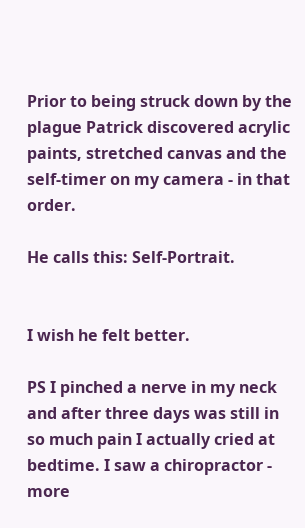Prior to being struck down by the plague Patrick discovered acrylic paints, stretched canvas and the self-timer on my camera - in that order.

He calls this: Self-Portrait.


I wish he felt better.

PS I pinched a nerve in my neck and after three days was still in so much pain I actually cried at bedtime. I saw a chiropractor - more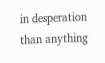in desperation than anything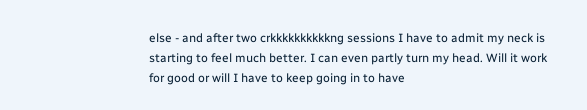else - and after two crkkkkkkkkkkng sessions I have to admit my neck is starting to feel much better. I can even partly turn my head. Will it work for good or will I have to keep going in to have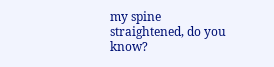my spine straightened, do you know?